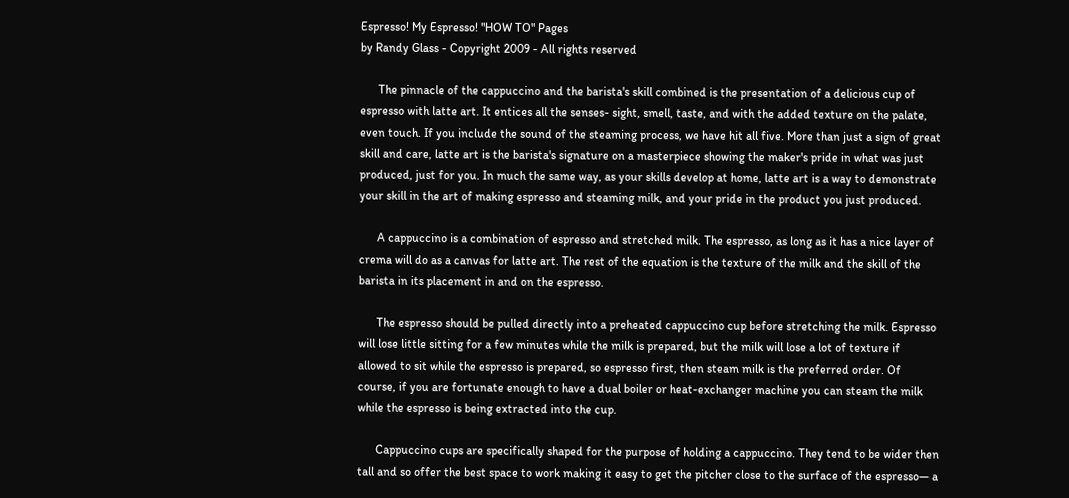Espresso! My Espresso! "HOW TO" Pages
by Randy Glass - Copyright 2009 - All rights reserved

      The pinnacle of the cappuccino and the barista's skill combined is the presentation of a delicious cup of espresso with latte art. It entices all the senses- sight, smell, taste, and with the added texture on the palate, even touch. If you include the sound of the steaming process, we have hit all five. More than just a sign of great skill and care, latte art is the barista's signature on a masterpiece showing the maker's pride in what was just produced, just for you. In much the same way, as your skills develop at home, latte art is a way to demonstrate your skill in the art of making espresso and steaming milk, and your pride in the product you just produced.

      A cappuccino is a combination of espresso and stretched milk. The espresso, as long as it has a nice layer of crema will do as a canvas for latte art. The rest of the equation is the texture of the milk and the skill of the barista in its placement in and on the espresso.

      The espresso should be pulled directly into a preheated cappuccino cup before stretching the milk. Espresso will lose little sitting for a few minutes while the milk is prepared, but the milk will lose a lot of texture if allowed to sit while the espresso is prepared, so espresso first, then steam milk is the preferred order. Of course, if you are fortunate enough to have a dual boiler or heat-exchanger machine you can steam the milk while the espresso is being extracted into the cup.

      Cappuccino cups are specifically shaped for the purpose of holding a cappuccino. They tend to be wider then tall and so offer the best space to work making it easy to get the pitcher close to the surface of the espresso— a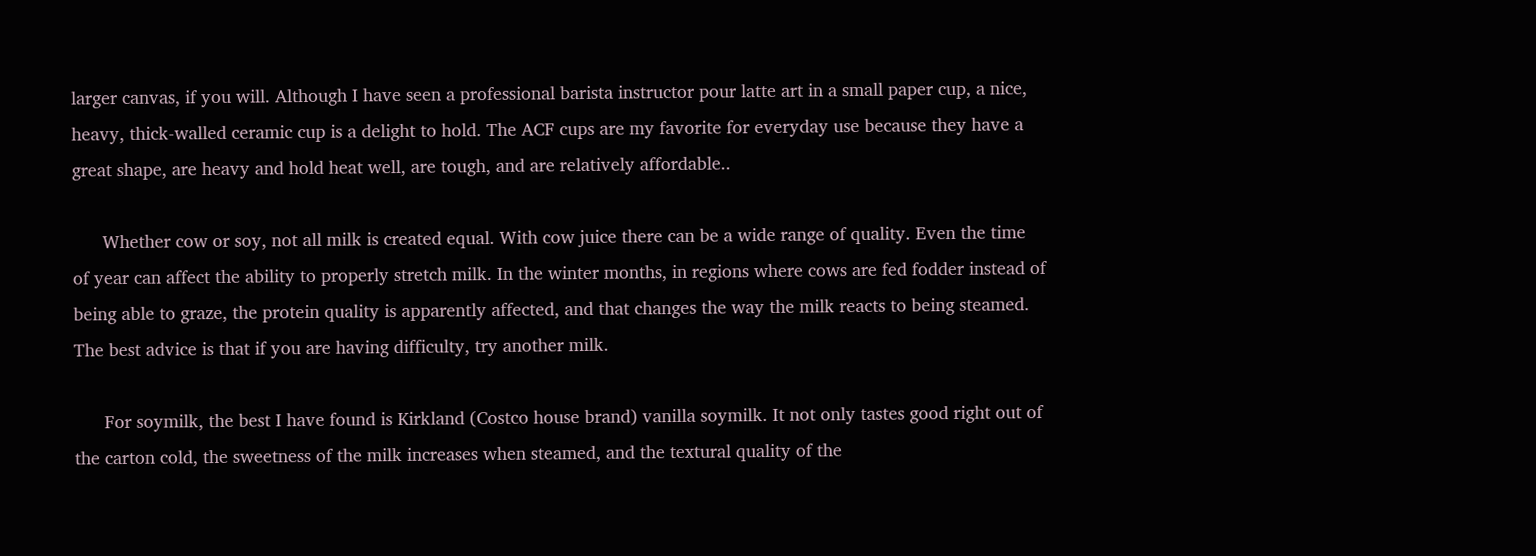larger canvas, if you will. Although I have seen a professional barista instructor pour latte art in a small paper cup, a nice, heavy, thick-walled ceramic cup is a delight to hold. The ACF cups are my favorite for everyday use because they have a great shape, are heavy and hold heat well, are tough, and are relatively affordable..

      Whether cow or soy, not all milk is created equal. With cow juice there can be a wide range of quality. Even the time of year can affect the ability to properly stretch milk. In the winter months, in regions where cows are fed fodder instead of being able to graze, the protein quality is apparently affected, and that changes the way the milk reacts to being steamed. The best advice is that if you are having difficulty, try another milk.

      For soymilk, the best I have found is Kirkland (Costco house brand) vanilla soymilk. It not only tastes good right out of the carton cold, the sweetness of the milk increases when steamed, and the textural quality of the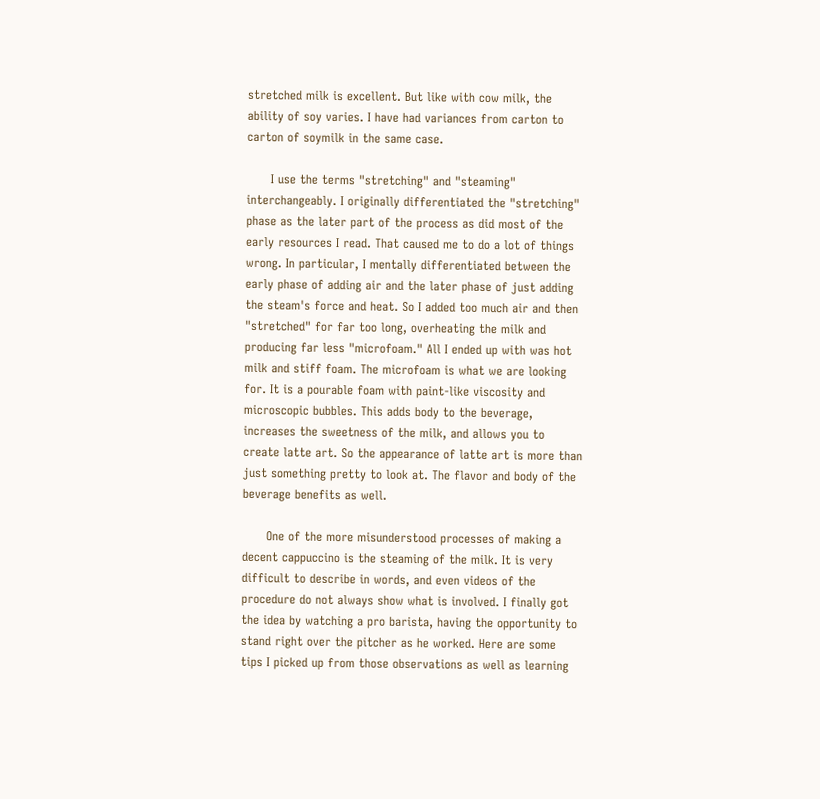stretched milk is excellent. But like with cow milk, the ability of soy varies. I have had variances from carton to carton of soymilk in the same case.

      I use the terms "stretching" and "steaming" interchangeably. I originally differentiated the "stretching" phase as the later part of the process as did most of the early resources I read. That caused me to do a lot of things wrong. In particular, I mentally differentiated between the early phase of adding air and the later phase of just adding the steam's force and heat. So I added too much air and then "stretched" for far too long, overheating the milk and producing far less "microfoam." All I ended up with was hot milk and stiff foam. The microfoam is what we are looking for. It is a pourable foam with paint-like viscosity and microscopic bubbles. This adds body to the beverage, increases the sweetness of the milk, and allows you to create latte art. So the appearance of latte art is more than just something pretty to look at. The flavor and body of the beverage benefits as well.

      One of the more misunderstood processes of making a decent cappuccino is the steaming of the milk. It is very difficult to describe in words, and even videos of the procedure do not always show what is involved. I finally got the idea by watching a pro barista, having the opportunity to stand right over the pitcher as he worked. Here are some tips I picked up from those observations as well as learning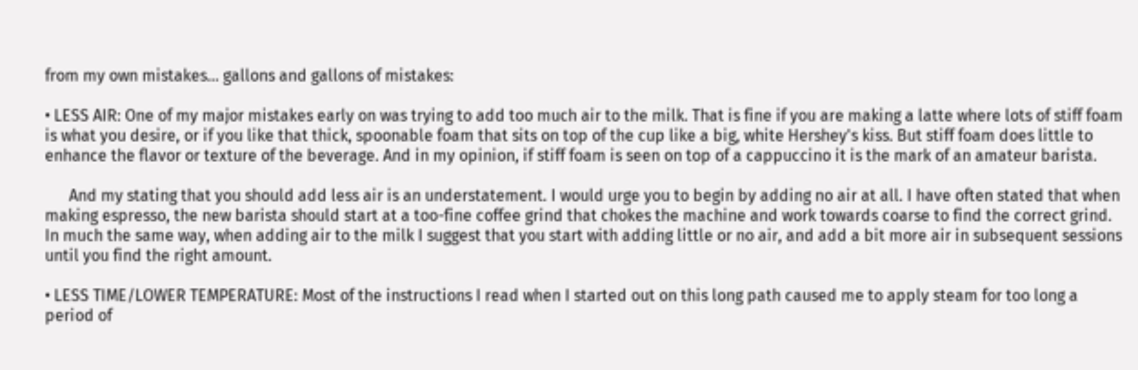from my own mistakes... gallons and gallons of mistakes:

• LESS AIR: One of my major mistakes early on was trying to add too much air to the milk. That is fine if you are making a latte where lots of stiff foam is what you desire, or if you like that thick, spoonable foam that sits on top of the cup like a big, white Hershey's kiss. But stiff foam does little to enhance the flavor or texture of the beverage. And in my opinion, if stiff foam is seen on top of a cappuccino it is the mark of an amateur barista.

      And my stating that you should add less air is an understatement. I would urge you to begin by adding no air at all. I have often stated that when making espresso, the new barista should start at a too-fine coffee grind that chokes the machine and work towards coarse to find the correct grind. In much the same way, when adding air to the milk I suggest that you start with adding little or no air, and add a bit more air in subsequent sessions until you find the right amount.

• LESS TIME/LOWER TEMPERATURE: Most of the instructions I read when I started out on this long path caused me to apply steam for too long a period of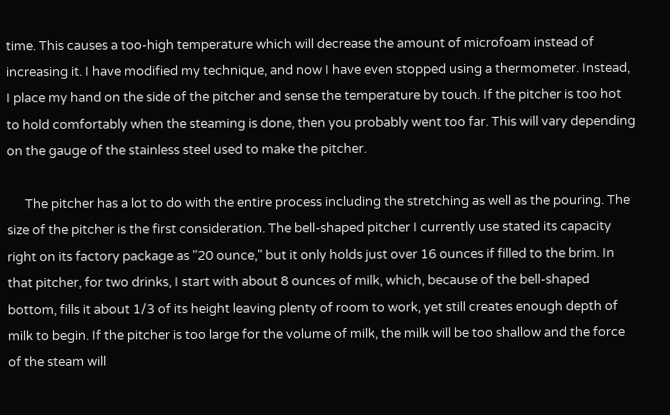time. This causes a too-high temperature which will decrease the amount of microfoam instead of increasing it. I have modified my technique, and now I have even stopped using a thermometer. Instead, I place my hand on the side of the pitcher and sense the temperature by touch. If the pitcher is too hot to hold comfortably when the steaming is done, then you probably went too far. This will vary depending on the gauge of the stainless steel used to make the pitcher.

      The pitcher has a lot to do with the entire process including the stretching as well as the pouring. The size of the pitcher is the first consideration. The bell-shaped pitcher I currently use stated its capacity right on its factory package as "20 ounce," but it only holds just over 16 ounces if filled to the brim. In that pitcher, for two drinks, I start with about 8 ounces of milk, which, because of the bell-shaped bottom, fills it about 1/3 of its height leaving plenty of room to work, yet still creates enough depth of milk to begin. If the pitcher is too large for the volume of milk, the milk will be too shallow and the force of the steam will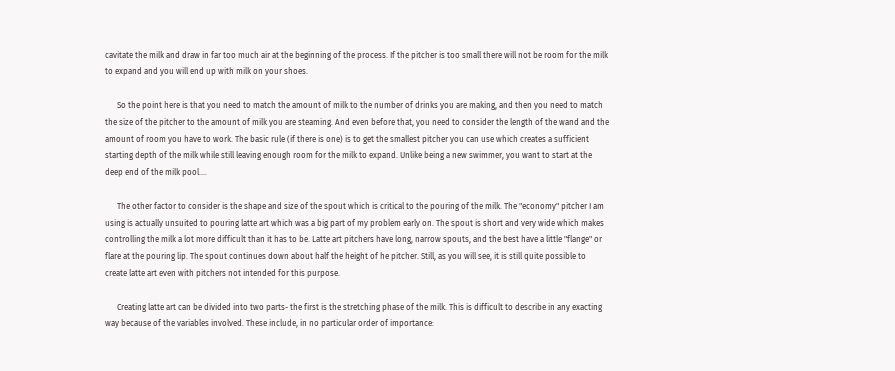cavitate the milk and draw in far too much air at the beginning of the process. If the pitcher is too small there will not be room for the milk to expand and you will end up with milk on your shoes.

      So the point here is that you need to match the amount of milk to the number of drinks you are making, and then you need to match the size of the pitcher to the amount of milk you are steaming. And even before that, you need to consider the length of the wand and the amount of room you have to work. The basic rule (if there is one) is to get the smallest pitcher you can use which creates a sufficient starting depth of the milk while still leaving enough room for the milk to expand. Unlike being a new swimmer, you want to start at the deep end of the milk pool....

      The other factor to consider is the shape and size of the spout which is critical to the pouring of the milk. The "economy" pitcher I am using is actually unsuited to pouring latte art which was a big part of my problem early on. The spout is short and very wide which makes controlling the milk a lot more difficult than it has to be. Latte art pitchers have long, narrow spouts, and the best have a little "flange" or flare at the pouring lip. The spout continues down about half the height of he pitcher. Still, as you will see, it is still quite possible to create latte art even with pitchers not intended for this purpose.

      Creating latte art can be divided into two parts- the first is the stretching phase of the milk. This is difficult to describe in any exacting way because of the variables involved. These include, in no particular order of importance: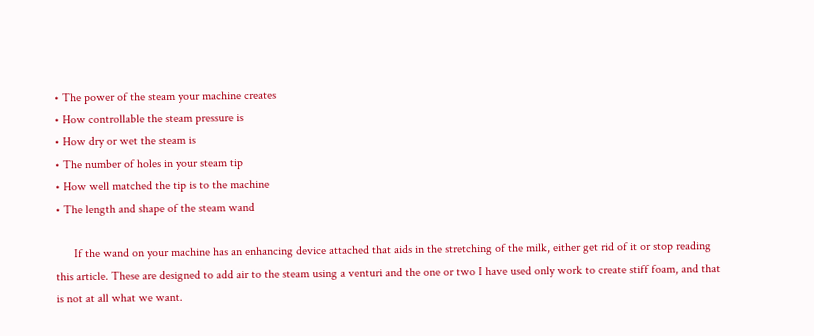• The power of the steam your machine creates
• How controllable the steam pressure is
• How dry or wet the steam is
• The number of holes in your steam tip
• How well matched the tip is to the machine
• The length and shape of the steam wand

      If the wand on your machine has an enhancing device attached that aids in the stretching of the milk, either get rid of it or stop reading this article. These are designed to add air to the steam using a venturi and the one or two I have used only work to create stiff foam, and that is not at all what we want.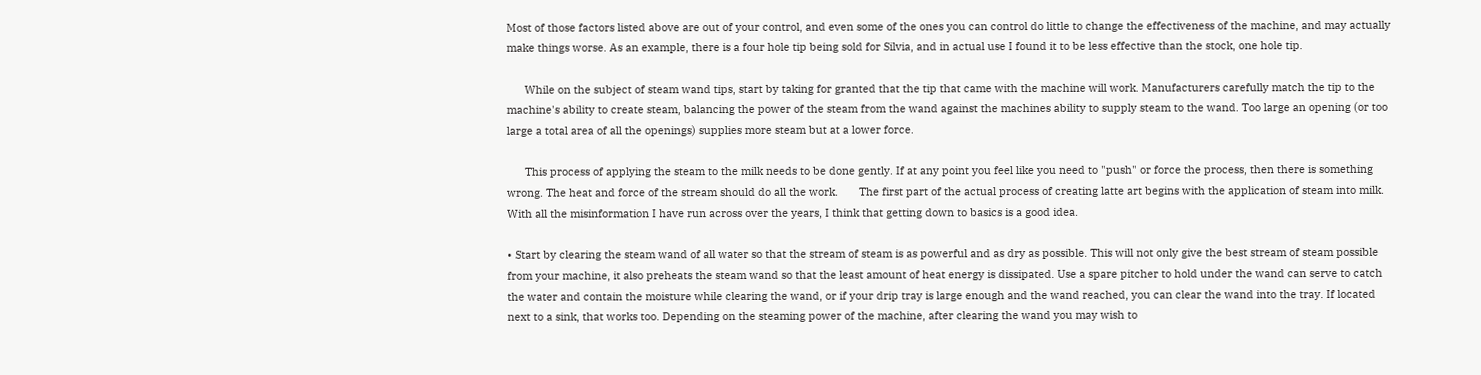Most of those factors listed above are out of your control, and even some of the ones you can control do little to change the effectiveness of the machine, and may actually make things worse. As an example, there is a four hole tip being sold for Silvia, and in actual use I found it to be less effective than the stock, one hole tip.

      While on the subject of steam wand tips, start by taking for granted that the tip that came with the machine will work. Manufacturers carefully match the tip to the machine's ability to create steam, balancing the power of the steam from the wand against the machines ability to supply steam to the wand. Too large an opening (or too large a total area of all the openings) supplies more steam but at a lower force.

      This process of applying the steam to the milk needs to be done gently. If at any point you feel like you need to "push" or force the process, then there is something wrong. The heat and force of the stream should do all the work.       The first part of the actual process of creating latte art begins with the application of steam into milk. With all the misinformation I have run across over the years, I think that getting down to basics is a good idea.

• Start by clearing the steam wand of all water so that the stream of steam is as powerful and as dry as possible. This will not only give the best stream of steam possible from your machine, it also preheats the steam wand so that the least amount of heat energy is dissipated. Use a spare pitcher to hold under the wand can serve to catch the water and contain the moisture while clearing the wand, or if your drip tray is large enough and the wand reached, you can clear the wand into the tray. If located next to a sink, that works too. Depending on the steaming power of the machine, after clearing the wand you may wish to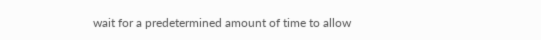wait for a predetermined amount of time to allow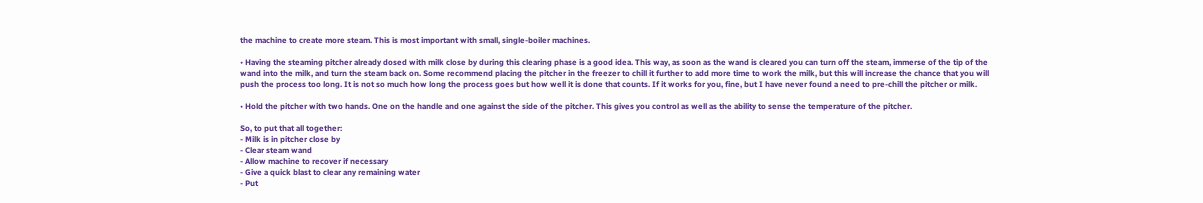the machine to create more steam. This is most important with small, single-boiler machines.

• Having the steaming pitcher already dosed with milk close by during this clearing phase is a good idea. This way, as soon as the wand is cleared you can turn off the steam, immerse of the tip of the wand into the milk, and turn the steam back on. Some recommend placing the pitcher in the freezer to chill it further to add more time to work the milk, but this will increase the chance that you will push the process too long. It is not so much how long the process goes but how well it is done that counts. If it works for you, fine, but I have never found a need to pre-chill the pitcher or milk.

• Hold the pitcher with two hands. One on the handle and one against the side of the pitcher. This gives you control as well as the ability to sense the temperature of the pitcher.

So, to put that all together:
- Milk is in pitcher close by
- Clear steam wand
- Allow machine to recover if necessary
- Give a quick blast to clear any remaining water
- Put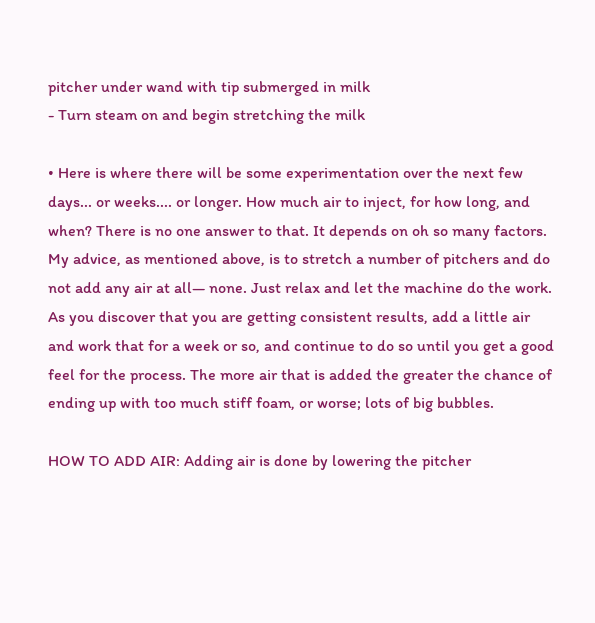pitcher under wand with tip submerged in milk
- Turn steam on and begin stretching the milk

• Here is where there will be some experimentation over the next few days... or weeks.... or longer. How much air to inject, for how long, and when? There is no one answer to that. It depends on oh so many factors. My advice, as mentioned above, is to stretch a number of pitchers and do not add any air at all— none. Just relax and let the machine do the work. As you discover that you are getting consistent results, add a little air and work that for a week or so, and continue to do so until you get a good feel for the process. The more air that is added the greater the chance of ending up with too much stiff foam, or worse; lots of big bubbles.

HOW TO ADD AIR: Adding air is done by lowering the pitcher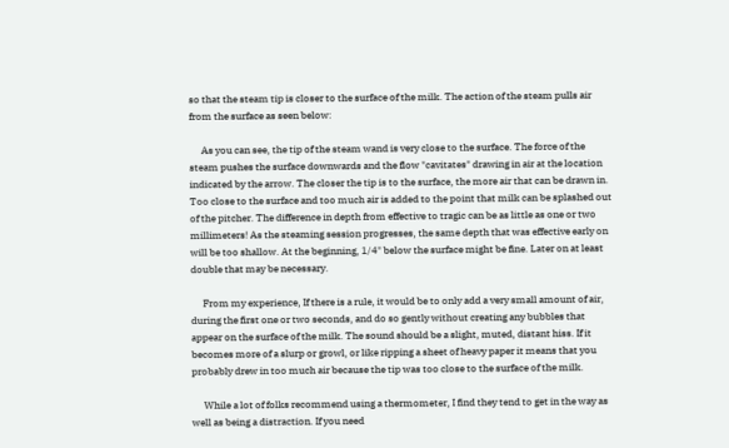so that the steam tip is closer to the surface of the milk. The action of the steam pulls air from the surface as seen below:

      As you can see, the tip of the steam wand is very close to the surface. The force of the steam pushes the surface downwards and the flow "cavitates" drawing in air at the location indicated by the arrow. The closer the tip is to the surface, the more air that can be drawn in. Too close to the surface and too much air is added to the point that milk can be splashed out of the pitcher. The difference in depth from effective to tragic can be as little as one or two millimeters! As the steaming session progresses, the same depth that was effective early on will be too shallow. At the beginning, 1/4" below the surface might be fine. Later on at least double that may be necessary.

      From my experience, If there is a rule, it would be to only add a very small amount of air, during the first one or two seconds, and do so gently without creating any bubbles that appear on the surface of the milk. The sound should be a slight, muted, distant hiss. If it becomes more of a slurp or growl, or like ripping a sheet of heavy paper it means that you probably drew in too much air because the tip was too close to the surface of the milk.

      While a lot of folks recommend using a thermometer, I find they tend to get in the way as well as being a distraction. If you need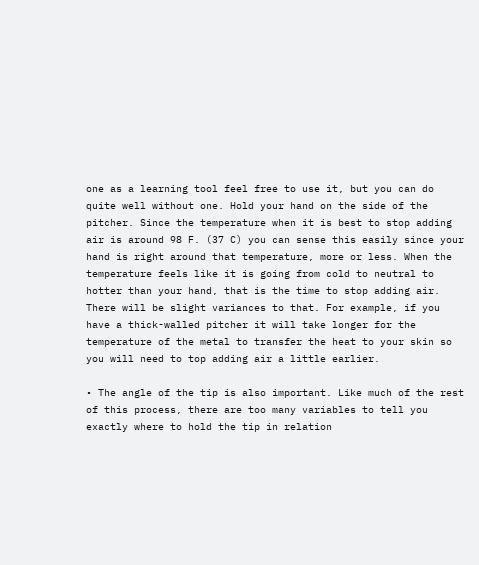one as a learning tool feel free to use it, but you can do quite well without one. Hold your hand on the side of the pitcher. Since the temperature when it is best to stop adding air is around 98 F. (37 C) you can sense this easily since your hand is right around that temperature, more or less. When the temperature feels like it is going from cold to neutral to hotter than your hand, that is the time to stop adding air. There will be slight variances to that. For example, if you have a thick-walled pitcher it will take longer for the temperature of the metal to transfer the heat to your skin so you will need to top adding air a little earlier.

• The angle of the tip is also important. Like much of the rest of this process, there are too many variables to tell you exactly where to hold the tip in relation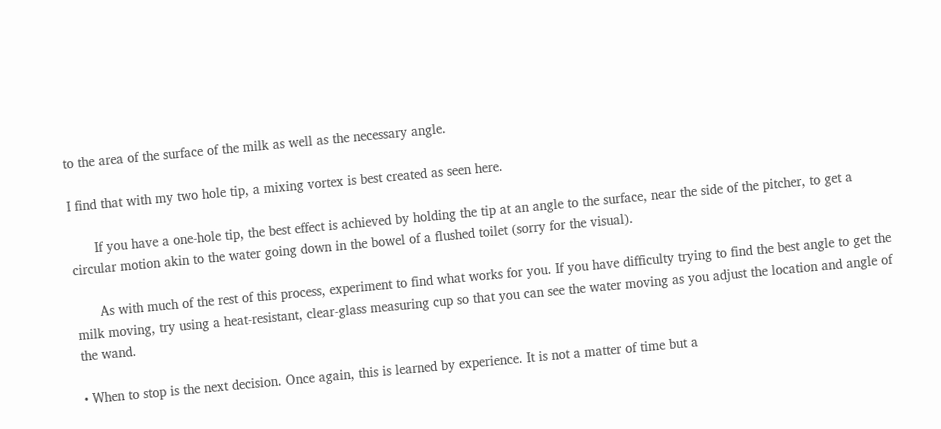to the area of the surface of the milk as well as the necessary angle.

I find that with my two hole tip, a mixing vortex is best created as seen here.

      If you have a one-hole tip, the best effect is achieved by holding the tip at an angle to the surface, near the side of the pitcher, to get a circular motion akin to the water going down in the bowel of a flushed toilet (sorry for the visual).

      As with much of the rest of this process, experiment to find what works for you. If you have difficulty trying to find the best angle to get the milk moving, try using a heat-resistant, clear-glass measuring cup so that you can see the water moving as you adjust the location and angle of the wand.

• When to stop is the next decision. Once again, this is learned by experience. It is not a matter of time but a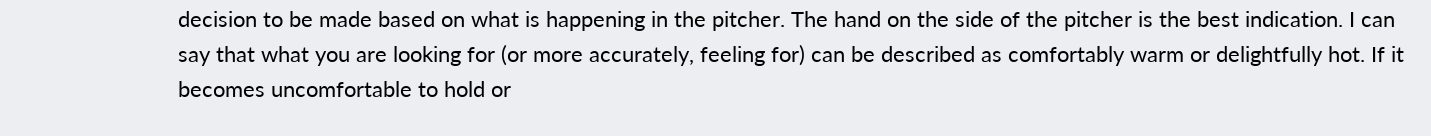decision to be made based on what is happening in the pitcher. The hand on the side of the pitcher is the best indication. I can say that what you are looking for (or more accurately, feeling for) can be described as comfortably warm or delightfully hot. If it becomes uncomfortable to hold or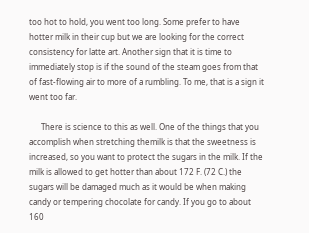too hot to hold, you went too long. Some prefer to have hotter milk in their cup but we are looking for the correct consistency for latte art. Another sign that it is time to immediately stop is if the sound of the steam goes from that of fast-flowing air to more of a rumbling. To me, that is a sign it went too far.

      There is science to this as well. One of the things that you accomplish when stretching themilk is that the sweetness is increased, so you want to protect the sugars in the milk. If the milk is allowed to get hotter than about 172 F. (72 C.) the sugars will be damaged much as it would be when making candy or tempering chocolate for candy. If you go to about 160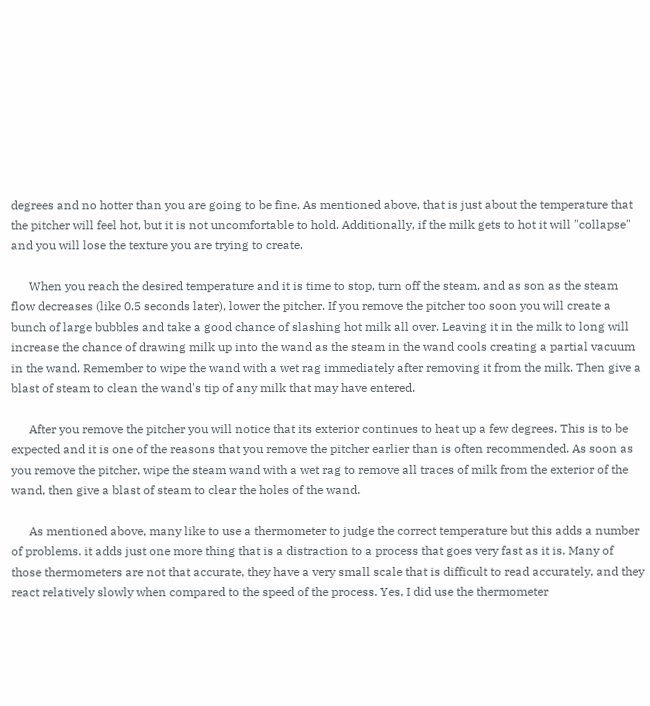degrees and no hotter than you are going to be fine. As mentioned above, that is just about the temperature that the pitcher will feel hot, but it is not uncomfortable to hold. Additionally, if the milk gets to hot it will "collapse" and you will lose the texture you are trying to create.

      When you reach the desired temperature and it is time to stop, turn off the steam, and as son as the steam flow decreases (like 0.5 seconds later), lower the pitcher. If you remove the pitcher too soon you will create a bunch of large bubbles and take a good chance of slashing hot milk all over. Leaving it in the milk to long will increase the chance of drawing milk up into the wand as the steam in the wand cools creating a partial vacuum in the wand. Remember to wipe the wand with a wet rag immediately after removing it from the milk. Then give a blast of steam to clean the wand's tip of any milk that may have entered.

      After you remove the pitcher you will notice that its exterior continues to heat up a few degrees. This is to be expected and it is one of the reasons that you remove the pitcher earlier than is often recommended. As soon as you remove the pitcher, wipe the steam wand with a wet rag to remove all traces of milk from the exterior of the wand, then give a blast of steam to clear the holes of the wand.

      As mentioned above, many like to use a thermometer to judge the correct temperature but this adds a number of problems. it adds just one more thing that is a distraction to a process that goes very fast as it is. Many of those thermometers are not that accurate, they have a very small scale that is difficult to read accurately, and they react relatively slowly when compared to the speed of the process. Yes, I did use the thermometer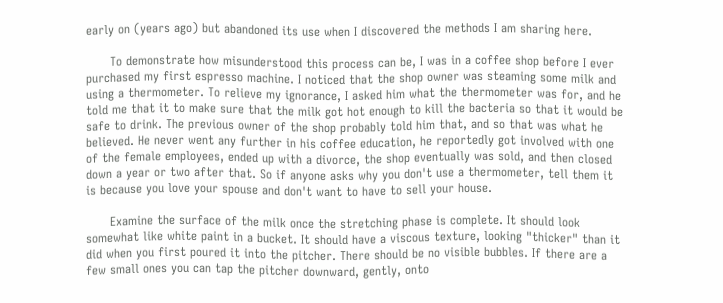early on (years ago) but abandoned its use when I discovered the methods I am sharing here.

      To demonstrate how misunderstood this process can be, I was in a coffee shop before I ever purchased my first espresso machine. I noticed that the shop owner was steaming some milk and using a thermometer. To relieve my ignorance, I asked him what the thermometer was for, and he told me that it to make sure that the milk got hot enough to kill the bacteria so that it would be safe to drink. The previous owner of the shop probably told him that, and so that was what he believed. He never went any further in his coffee education, he reportedly got involved with one of the female employees, ended up with a divorce, the shop eventually was sold, and then closed down a year or two after that. So if anyone asks why you don't use a thermometer, tell them it is because you love your spouse and don't want to have to sell your house.

      Examine the surface of the milk once the stretching phase is complete. It should look somewhat like white paint in a bucket. It should have a viscous texture, looking "thicker" than it did when you first poured it into the pitcher. There should be no visible bubbles. If there are a few small ones you can tap the pitcher downward, gently, onto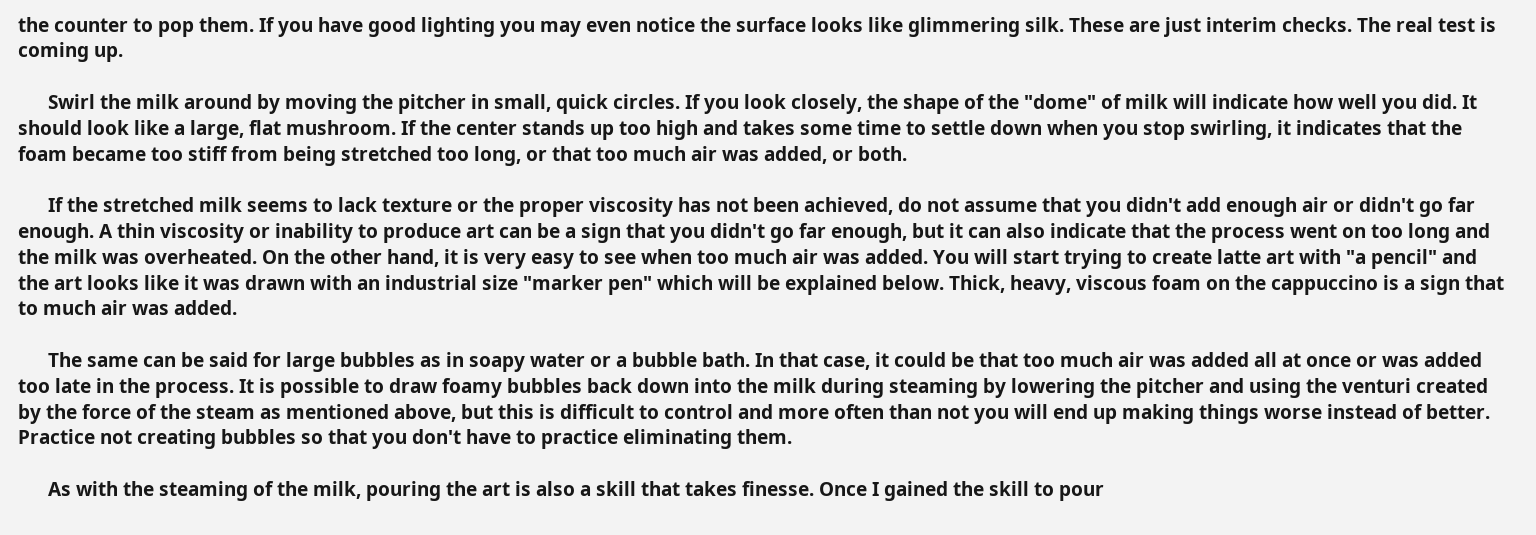the counter to pop them. If you have good lighting you may even notice the surface looks like glimmering silk. These are just interim checks. The real test is coming up.

      Swirl the milk around by moving the pitcher in small, quick circles. If you look closely, the shape of the "dome" of milk will indicate how well you did. It should look like a large, flat mushroom. If the center stands up too high and takes some time to settle down when you stop swirling, it indicates that the foam became too stiff from being stretched too long, or that too much air was added, or both.

      If the stretched milk seems to lack texture or the proper viscosity has not been achieved, do not assume that you didn't add enough air or didn't go far enough. A thin viscosity or inability to produce art can be a sign that you didn't go far enough, but it can also indicate that the process went on too long and the milk was overheated. On the other hand, it is very easy to see when too much air was added. You will start trying to create latte art with "a pencil" and the art looks like it was drawn with an industrial size "marker pen" which will be explained below. Thick, heavy, viscous foam on the cappuccino is a sign that to much air was added.

      The same can be said for large bubbles as in soapy water or a bubble bath. In that case, it could be that too much air was added all at once or was added too late in the process. It is possible to draw foamy bubbles back down into the milk during steaming by lowering the pitcher and using the venturi created by the force of the steam as mentioned above, but this is difficult to control and more often than not you will end up making things worse instead of better. Practice not creating bubbles so that you don't have to practice eliminating them.

      As with the steaming of the milk, pouring the art is also a skill that takes finesse. Once I gained the skill to pour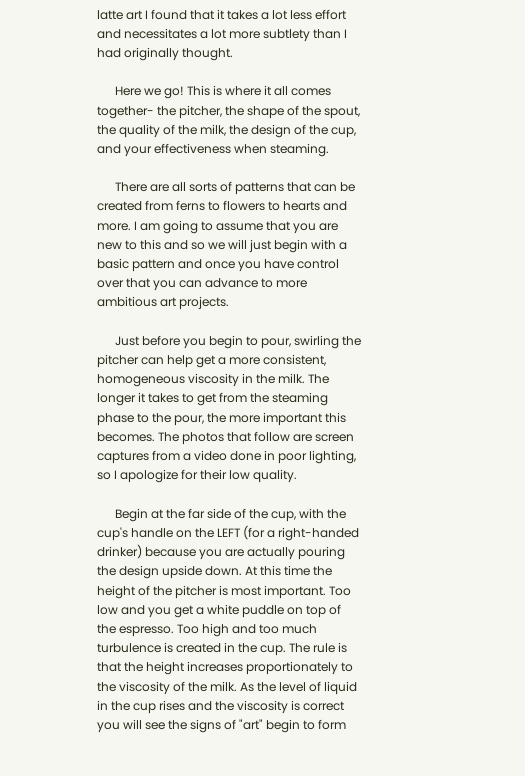latte art I found that it takes a lot less effort and necessitates a lot more subtlety than I had originally thought.

      Here we go! This is where it all comes together- the pitcher, the shape of the spout, the quality of the milk, the design of the cup, and your effectiveness when steaming.

      There are all sorts of patterns that can be created from ferns to flowers to hearts and more. I am going to assume that you are new to this and so we will just begin with a basic pattern and once you have control over that you can advance to more ambitious art projects.

      Just before you begin to pour, swirling the pitcher can help get a more consistent, homogeneous viscosity in the milk. The longer it takes to get from the steaming phase to the pour, the more important this becomes. The photos that follow are screen captures from a video done in poor lighting, so I apologize for their low quality.

      Begin at the far side of the cup, with the cup's handle on the LEFT (for a right-handed drinker) because you are actually pouring the design upside down. At this time the height of the pitcher is most important. Too low and you get a white puddle on top of the espresso. Too high and too much turbulence is created in the cup. The rule is that the height increases proportionately to the viscosity of the milk. As the level of liquid in the cup rises and the viscosity is correct you will see the signs of "art" begin to form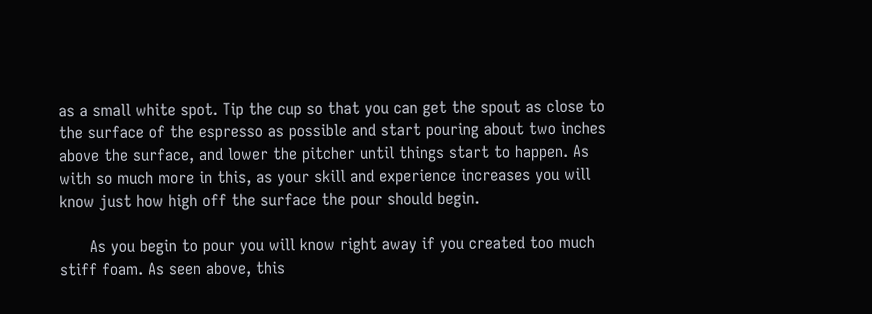as a small white spot. Tip the cup so that you can get the spout as close to the surface of the espresso as possible and start pouring about two inches above the surface, and lower the pitcher until things start to happen. As with so much more in this, as your skill and experience increases you will know just how high off the surface the pour should begin.

      As you begin to pour you will know right away if you created too much stiff foam. As seen above, this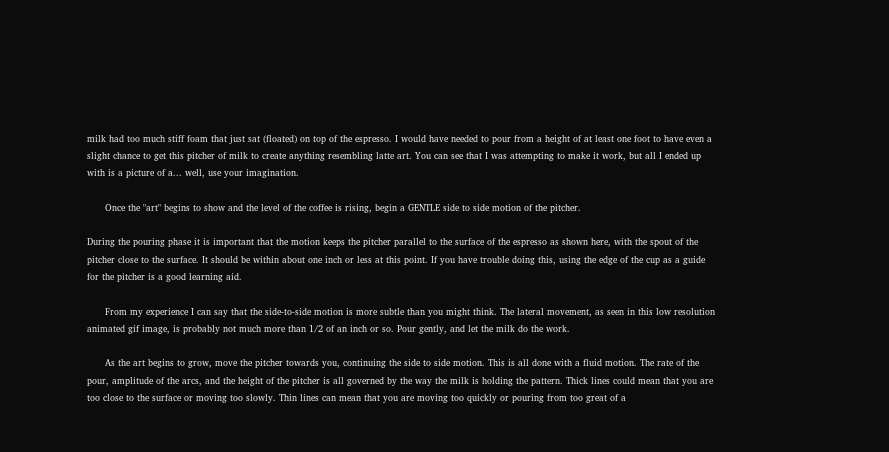milk had too much stiff foam that just sat (floated) on top of the espresso. I would have needed to pour from a height of at least one foot to have even a slight chance to get this pitcher of milk to create anything resembling latte art. You can see that I was attempting to make it work, but all I ended up with is a picture of a... well, use your imagination.

      Once the "art" begins to show and the level of the coffee is rising, begin a GENTLE side to side motion of the pitcher.

During the pouring phase it is important that the motion keeps the pitcher parallel to the surface of the espresso as shown here, with the spout of the pitcher close to the surface. It should be within about one inch or less at this point. If you have trouble doing this, using the edge of the cup as a guide for the pitcher is a good learning aid.

      From my experience I can say that the side-to-side motion is more subtle than you might think. The lateral movement, as seen in this low resolution animated gif image, is probably not much more than 1/2 of an inch or so. Pour gently, and let the milk do the work.

      As the art begins to grow, move the pitcher towards you, continuing the side to side motion. This is all done with a fluid motion. The rate of the pour, amplitude of the arcs, and the height of the pitcher is all governed by the way the milk is holding the pattern. Thick lines could mean that you are too close to the surface or moving too slowly. Thin lines can mean that you are moving too quickly or pouring from too great of a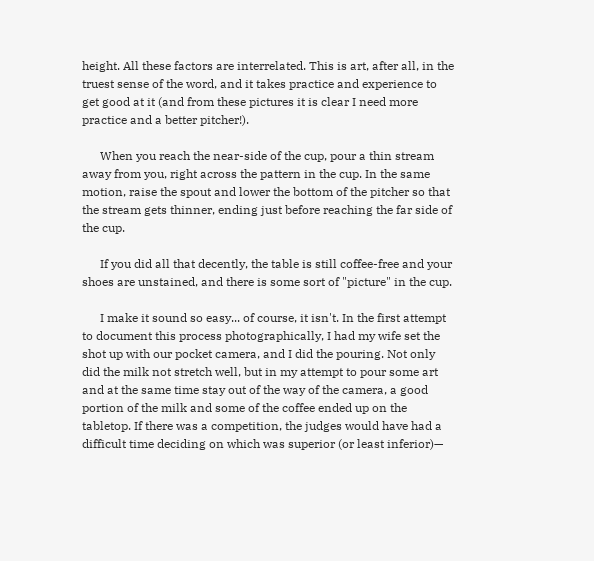height. All these factors are interrelated. This is art, after all, in the truest sense of the word, and it takes practice and experience to get good at it (and from these pictures it is clear I need more practice and a better pitcher!).

      When you reach the near-side of the cup, pour a thin stream away from you, right across the pattern in the cup. In the same motion, raise the spout and lower the bottom of the pitcher so that the stream gets thinner, ending just before reaching the far side of the cup.

      If you did all that decently, the table is still coffee-free and your shoes are unstained, and there is some sort of "picture" in the cup.

      I make it sound so easy... of course, it isn't. In the first attempt to document this process photographically, I had my wife set the shot up with our pocket camera, and I did the pouring. Not only did the milk not stretch well, but in my attempt to pour some art and at the same time stay out of the way of the camera, a good portion of the milk and some of the coffee ended up on the tabletop. If there was a competition, the judges would have had a difficult time deciding on which was superior (or least inferior)—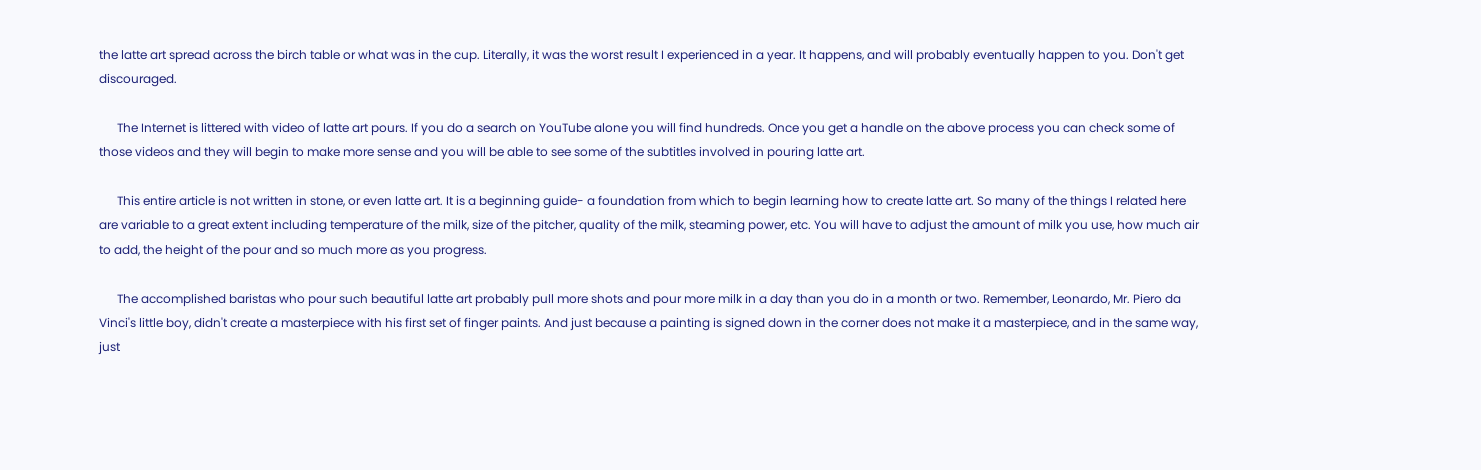the latte art spread across the birch table or what was in the cup. Literally, it was the worst result I experienced in a year. It happens, and will probably eventually happen to you. Don't get discouraged.

      The Internet is littered with video of latte art pours. If you do a search on YouTube alone you will find hundreds. Once you get a handle on the above process you can check some of those videos and they will begin to make more sense and you will be able to see some of the subtitles involved in pouring latte art.

      This entire article is not written in stone, or even latte art. It is a beginning guide- a foundation from which to begin learning how to create latte art. So many of the things I related here are variable to a great extent including temperature of the milk, size of the pitcher, quality of the milk, steaming power, etc. You will have to adjust the amount of milk you use, how much air to add, the height of the pour and so much more as you progress.

      The accomplished baristas who pour such beautiful latte art probably pull more shots and pour more milk in a day than you do in a month or two. Remember, Leonardo, Mr. Piero da Vinci's little boy, didn't create a masterpiece with his first set of finger paints. And just because a painting is signed down in the corner does not make it a masterpiece, and in the same way, just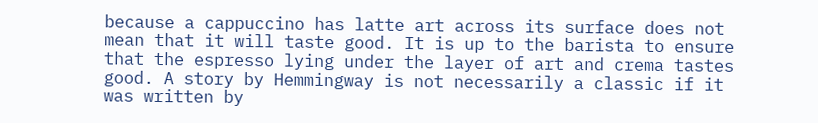because a cappuccino has latte art across its surface does not mean that it will taste good. It is up to the barista to ensure that the espresso lying under the layer of art and crema tastes good. A story by Hemmingway is not necessarily a classic if it was written by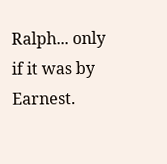Ralph... only if it was by Earnest.